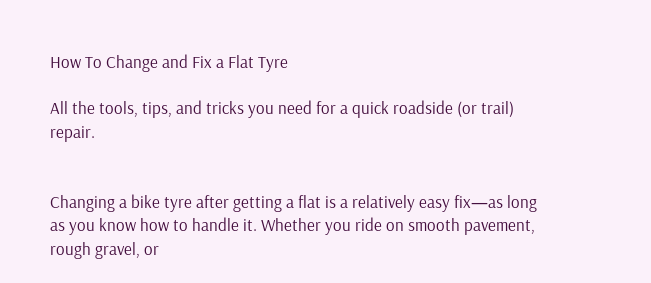How To Change and Fix a Flat Tyre

All the tools, tips, and tricks you need for a quick roadside (or trail) repair.


Changing a bike tyre after getting a flat is a relatively easy fix—as long as you know how to handle it. Whether you ride on smooth pavement, rough gravel, or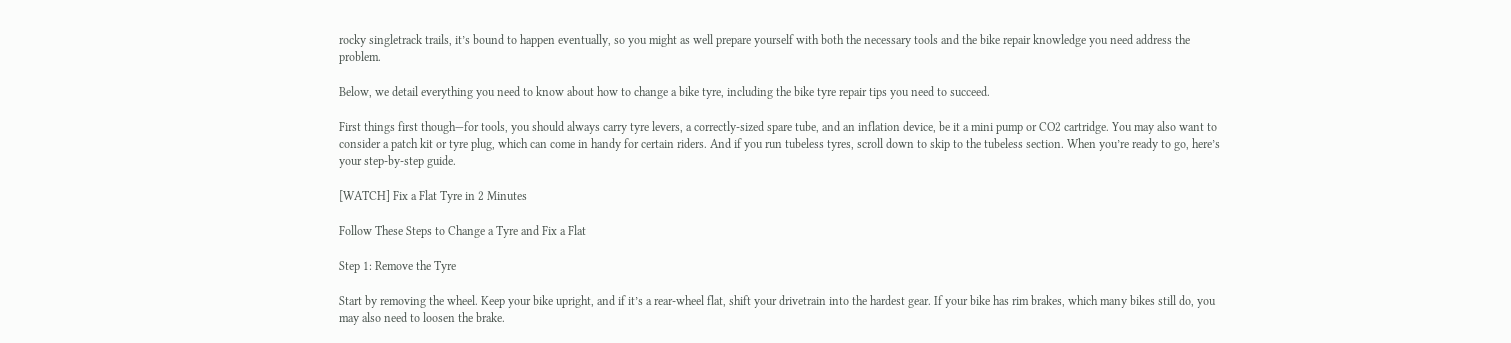rocky singletrack trails, it’s bound to happen eventually, so you might as well prepare yourself with both the necessary tools and the bike repair knowledge you need address the problem.

Below, we detail everything you need to know about how to change a bike tyre, including the bike tyre repair tips you need to succeed.

First things first though—for tools, you should always carry tyre levers, a correctly-sized spare tube, and an inflation device, be it a mini pump or CO2 cartridge. You may also want to consider a patch kit or tyre plug, which can come in handy for certain riders. And if you run tubeless tyres, scroll down to skip to the tubeless section. When you’re ready to go, here’s your step-by-step guide.

[WATCH] Fix a Flat Tyre in 2 Minutes

Follow These Steps to Change a Tyre and Fix a Flat

Step 1: Remove the Tyre

Start by removing the wheel. Keep your bike upright, and if it’s a rear-wheel flat, shift your drivetrain into the hardest gear. If your bike has rim brakes, which many bikes still do, you may also need to loosen the brake.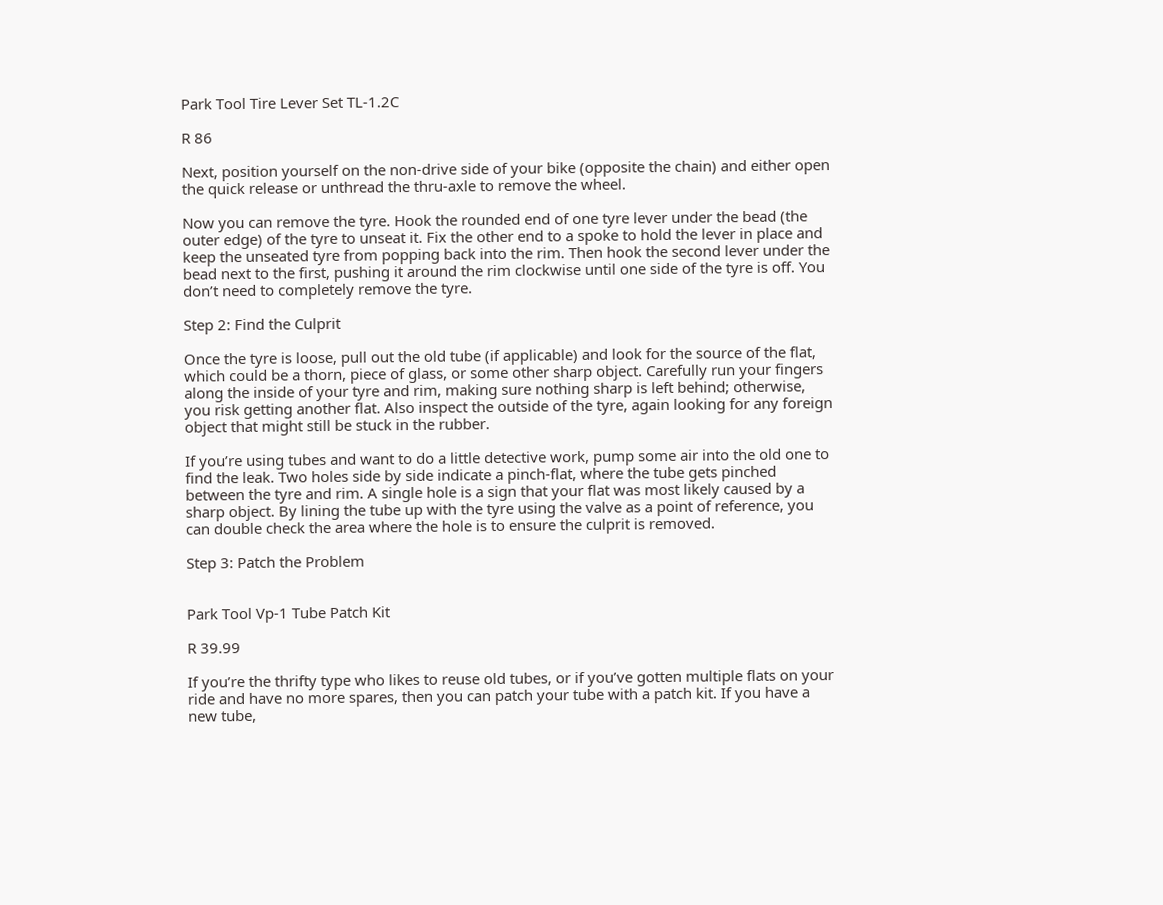Park Tool Tire Lever Set TL-1.2C

R 86

Next, position yourself on the non-drive side of your bike (opposite the chain) and either open the quick release or unthread the thru-axle to remove the wheel.

Now you can remove the tyre. Hook the rounded end of one tyre lever under the bead (the outer edge) of the tyre to unseat it. Fix the other end to a spoke to hold the lever in place and keep the unseated tyre from popping back into the rim. Then hook the second lever under the bead next to the first, pushing it around the rim clockwise until one side of the tyre is off. You don’t need to completely remove the tyre.

Step 2: Find the Culprit

Once the tyre is loose, pull out the old tube (if applicable) and look for the source of the flat, which could be a thorn, piece of glass, or some other sharp object. Carefully run your fingers along the inside of your tyre and rim, making sure nothing sharp is left behind; otherwise, you risk getting another flat. Also inspect the outside of the tyre, again looking for any foreign object that might still be stuck in the rubber.

If you’re using tubes and want to do a little detective work, pump some air into the old one to find the leak. Two holes side by side indicate a pinch-flat, where the tube gets pinched between the tyre and rim. A single hole is a sign that your flat was most likely caused by a sharp object. By lining the tube up with the tyre using the valve as a point of reference, you can double check the area where the hole is to ensure the culprit is removed.

Step 3: Patch the Problem


Park Tool Vp-1 Tube Patch Kit

R 39.99

If you’re the thrifty type who likes to reuse old tubes, or if you’ve gotten multiple flats on your ride and have no more spares, then you can patch your tube with a patch kit. If you have a new tube,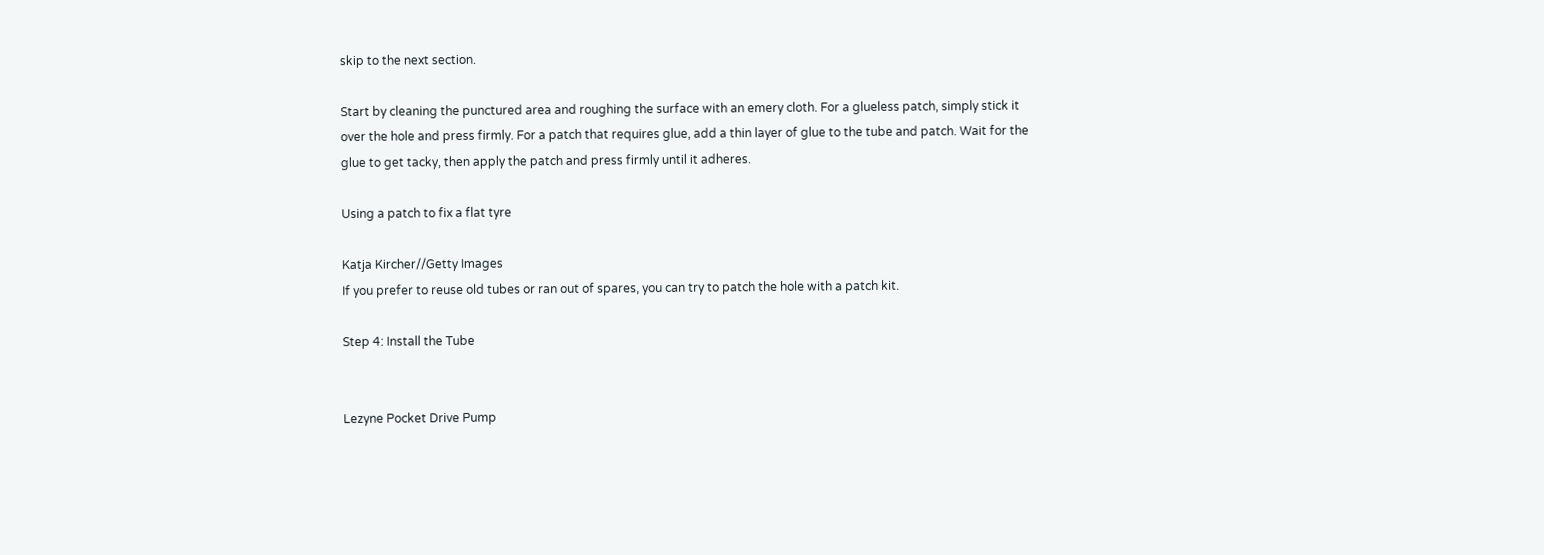skip to the next section.

Start by cleaning the punctured area and roughing the surface with an emery cloth. For a glueless patch, simply stick it over the hole and press firmly. For a patch that requires glue, add a thin layer of glue to the tube and patch. Wait for the glue to get tacky, then apply the patch and press firmly until it adheres.

Using a patch to fix a flat tyre

Katja Kircher//Getty Images
If you prefer to reuse old tubes or ran out of spares, you can try to patch the hole with a patch kit.

Step 4: Install the Tube


Lezyne Pocket Drive Pump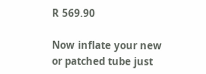R 569.90

Now inflate your new or patched tube just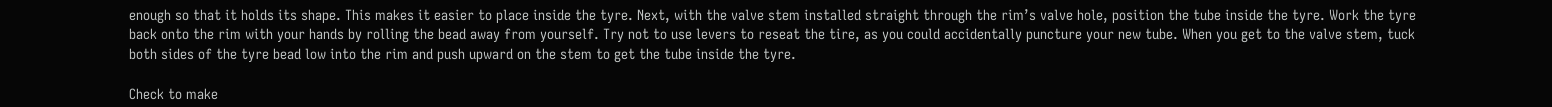enough so that it holds its shape. This makes it easier to place inside the tyre. Next, with the valve stem installed straight through the rim’s valve hole, position the tube inside the tyre. Work the tyre back onto the rim with your hands by rolling the bead away from yourself. Try not to use levers to reseat the tire, as you could accidentally puncture your new tube. When you get to the valve stem, tuck both sides of the tyre bead low into the rim and push upward on the stem to get the tube inside the tyre.

Check to make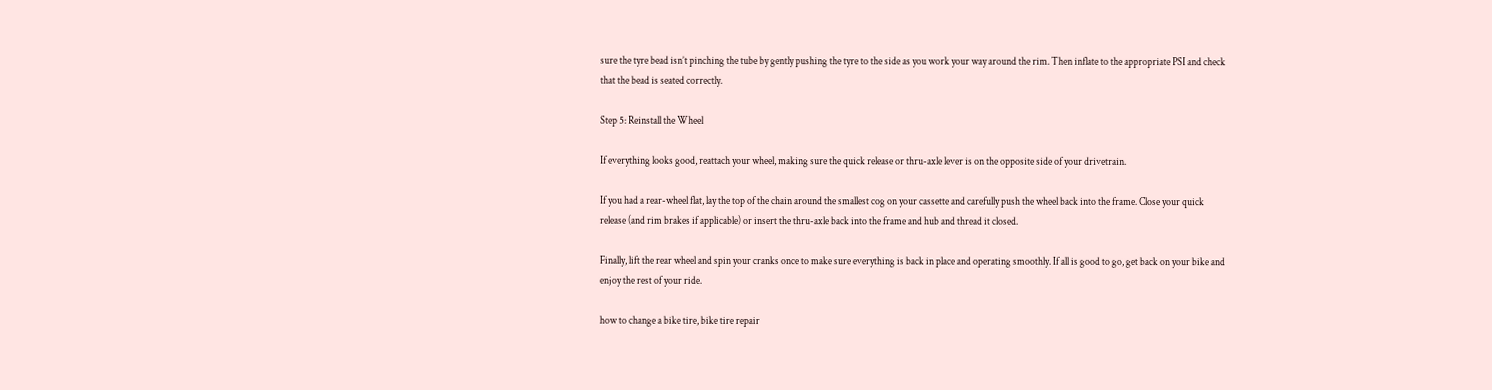sure the tyre bead isn’t pinching the tube by gently pushing the tyre to the side as you work your way around the rim. Then inflate to the appropriate PSI and check that the bead is seated correctly.

Step 5: Reinstall the Wheel

If everything looks good, reattach your wheel, making sure the quick release or thru-axle lever is on the opposite side of your drivetrain.

If you had a rear-wheel flat, lay the top of the chain around the smallest cog on your cassette and carefully push the wheel back into the frame. Close your quick release (and rim brakes if applicable) or insert the thru-axle back into the frame and hub and thread it closed.

Finally, lift the rear wheel and spin your cranks once to make sure everything is back in place and operating smoothly. If all is good to go, get back on your bike and enjoy the rest of your ride.

how to change a bike tire, bike tire repair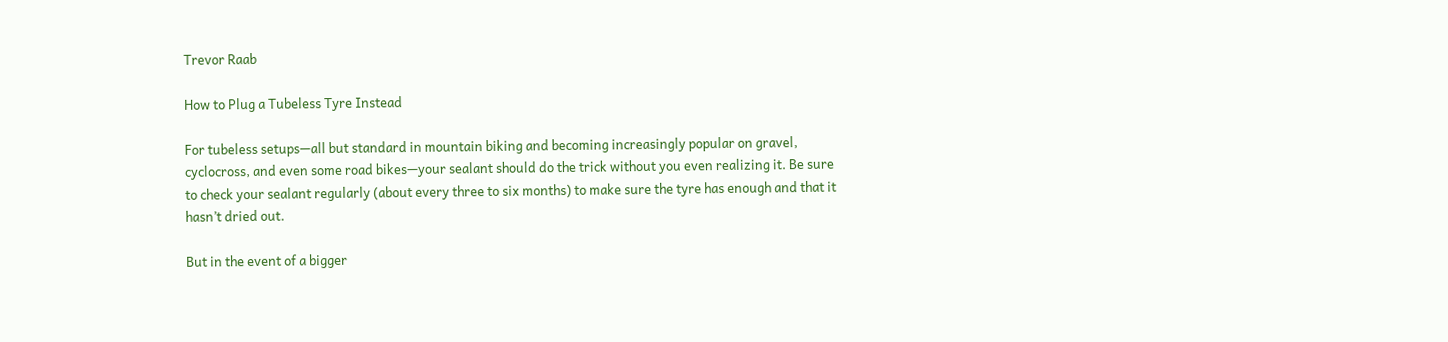Trevor Raab

How to Plug a Tubeless Tyre Instead

For tubeless setups—all but standard in mountain biking and becoming increasingly popular on gravel, cyclocross, and even some road bikes—your sealant should do the trick without you even realizing it. Be sure to check your sealant regularly (about every three to six months) to make sure the tyre has enough and that it hasn’t dried out.

But in the event of a bigger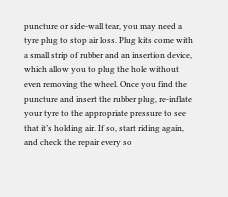puncture or side-wall tear, you may need a tyre plug to stop air loss. Plug kits come with a small strip of rubber and an insertion device, which allow you to plug the hole without even removing the wheel. Once you find the puncture and insert the rubber plug, re-inflate your tyre to the appropriate pressure to see that it’s holding air. If so, start riding again, and check the repair every so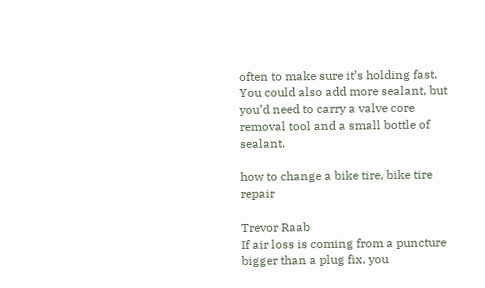often to make sure it’s holding fast. You could also add more sealant, but you’d need to carry a valve core removal tool and a small bottle of sealant.

how to change a bike tire, bike tire repair

Trevor Raab
If air loss is coming from a puncture bigger than a plug fix, you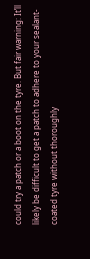could try a patch or a boot on the tyre. But fair warning: It’ll likely be difficult to get a patch to adhere to your sealant-coated tyre without thoroughly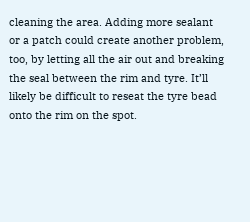cleaning the area. Adding more sealant or a patch could create another problem, too, by letting all the air out and breaking the seal between the rim and tyre. It’ll likely be difficult to reseat the tyre bead onto the rim on the spot.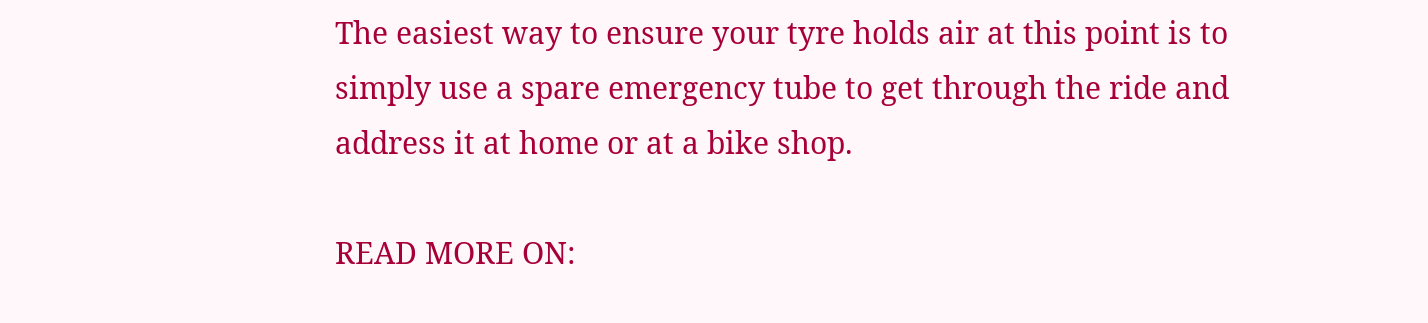The easiest way to ensure your tyre holds air at this point is to simply use a spare emergency tube to get through the ride and address it at home or at a bike shop.

READ MORE ON: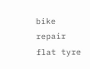bike repair flat tyre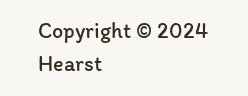Copyright © 2024 Hearst